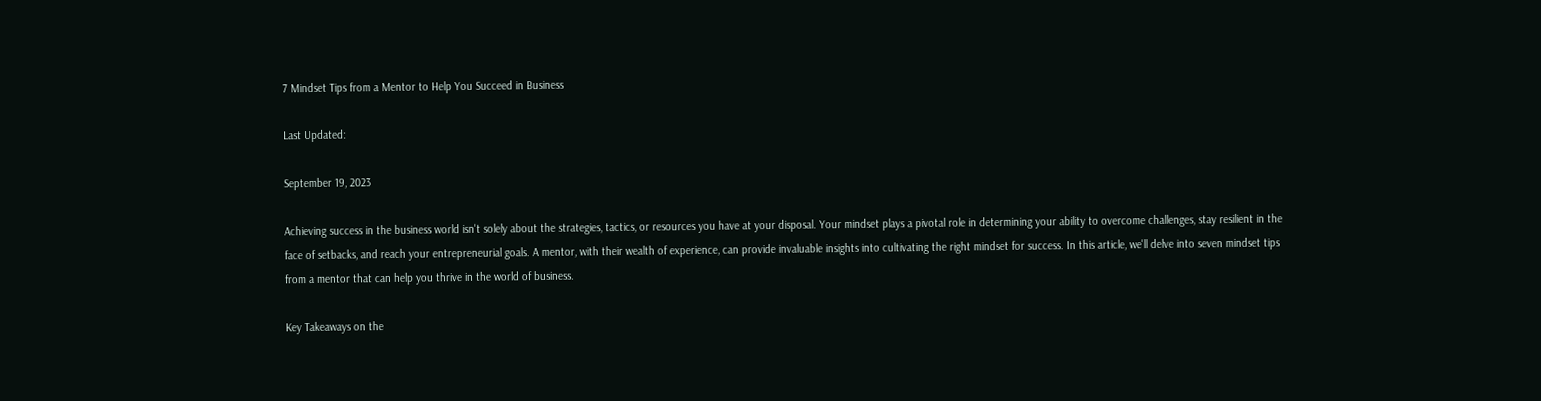7 Mindset Tips from a Mentor to Help You Succeed in Business

Last Updated:

September 19, 2023

Achieving success in the business world isn't solely about the strategies, tactics, or resources you have at your disposal. Your mindset plays a pivotal role in determining your ability to overcome challenges, stay resilient in the face of setbacks, and reach your entrepreneurial goals. A mentor, with their wealth of experience, can provide invaluable insights into cultivating the right mindset for success. In this article, we'll delve into seven mindset tips from a mentor that can help you thrive in the world of business.

Key Takeaways on the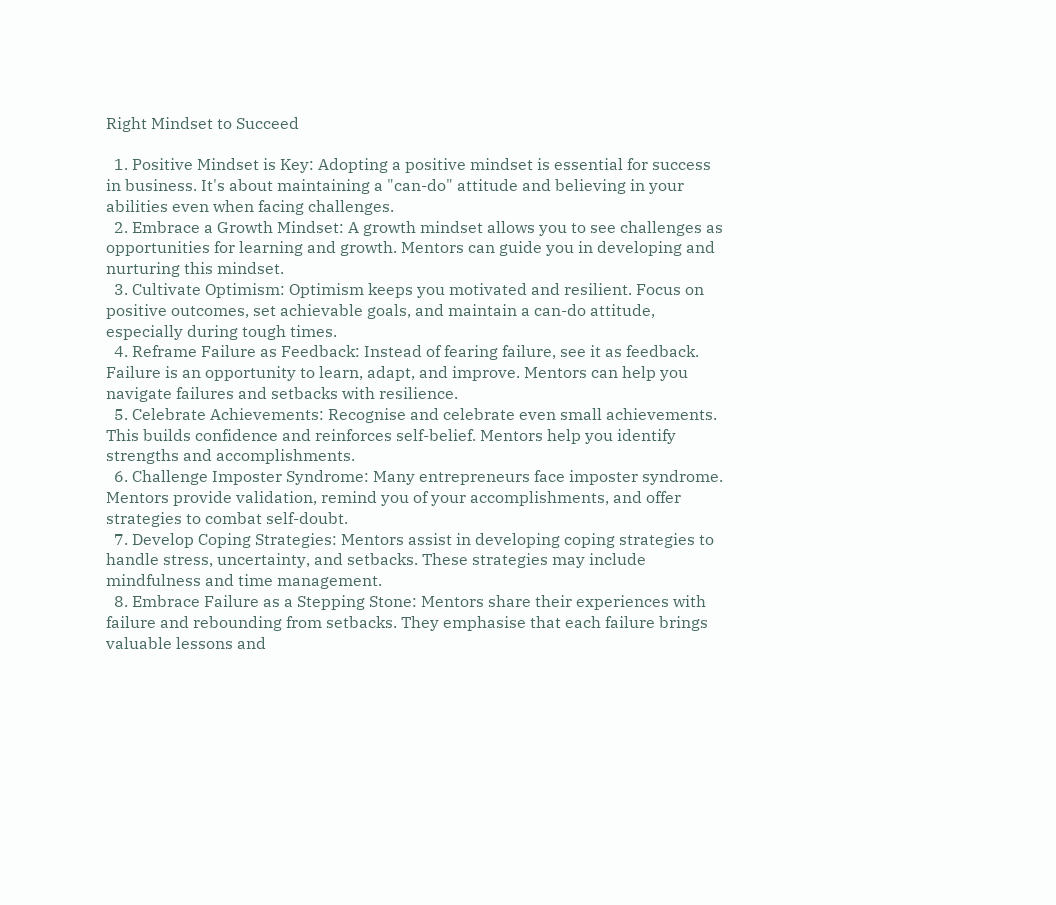Right Mindset to Succeed

  1. Positive Mindset is Key: Adopting a positive mindset is essential for success in business. It's about maintaining a "can-do" attitude and believing in your abilities even when facing challenges.
  2. Embrace a Growth Mindset: A growth mindset allows you to see challenges as opportunities for learning and growth. Mentors can guide you in developing and nurturing this mindset.
  3. Cultivate Optimism: Optimism keeps you motivated and resilient. Focus on positive outcomes, set achievable goals, and maintain a can-do attitude, especially during tough times.
  4. Reframe Failure as Feedback: Instead of fearing failure, see it as feedback. Failure is an opportunity to learn, adapt, and improve. Mentors can help you navigate failures and setbacks with resilience.
  5. Celebrate Achievements: Recognise and celebrate even small achievements. This builds confidence and reinforces self-belief. Mentors help you identify strengths and accomplishments.
  6. Challenge Imposter Syndrome: Many entrepreneurs face imposter syndrome. Mentors provide validation, remind you of your accomplishments, and offer strategies to combat self-doubt.
  7. Develop Coping Strategies: Mentors assist in developing coping strategies to handle stress, uncertainty, and setbacks. These strategies may include mindfulness and time management.
  8. Embrace Failure as a Stepping Stone: Mentors share their experiences with failure and rebounding from setbacks. They emphasise that each failure brings valuable lessons and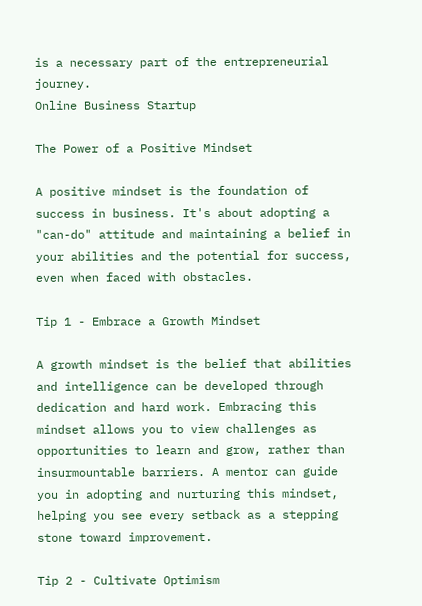is a necessary part of the entrepreneurial journey.
Online Business Startup

The Power of a Positive Mindset

A positive mindset is the foundation of success in business. It's about adopting a "can-do" attitude and maintaining a belief in your abilities and the potential for success, even when faced with obstacles.

Tip 1 - Embrace a Growth Mindset

A growth mindset is the belief that abilities and intelligence can be developed through dedication and hard work. Embracing this mindset allows you to view challenges as opportunities to learn and grow, rather than insurmountable barriers. A mentor can guide you in adopting and nurturing this mindset, helping you see every setback as a stepping stone toward improvement.

Tip 2 - Cultivate Optimism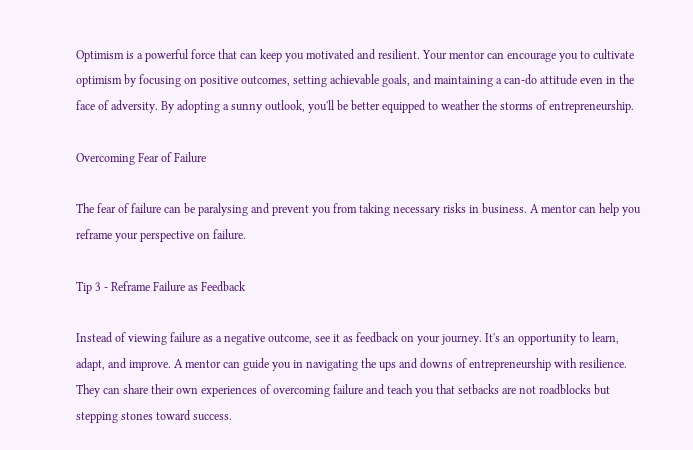Optimism is a powerful force that can keep you motivated and resilient. Your mentor can encourage you to cultivate optimism by focusing on positive outcomes, setting achievable goals, and maintaining a can-do attitude even in the face of adversity. By adopting a sunny outlook, you'll be better equipped to weather the storms of entrepreneurship.

Overcoming Fear of Failure

The fear of failure can be paralysing and prevent you from taking necessary risks in business. A mentor can help you reframe your perspective on failure.

Tip 3 - Reframe Failure as Feedback

Instead of viewing failure as a negative outcome, see it as feedback on your journey. It's an opportunity to learn, adapt, and improve. A mentor can guide you in navigating the ups and downs of entrepreneurship with resilience. They can share their own experiences of overcoming failure and teach you that setbacks are not roadblocks but stepping stones toward success.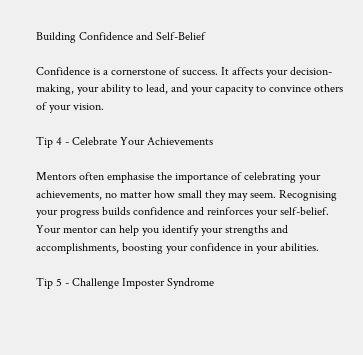Building Confidence and Self-Belief

Confidence is a cornerstone of success. It affects your decision-making, your ability to lead, and your capacity to convince others of your vision.

Tip 4 - Celebrate Your Achievements

Mentors often emphasise the importance of celebrating your achievements, no matter how small they may seem. Recognising your progress builds confidence and reinforces your self-belief. Your mentor can help you identify your strengths and accomplishments, boosting your confidence in your abilities.

Tip 5 - Challenge Imposter Syndrome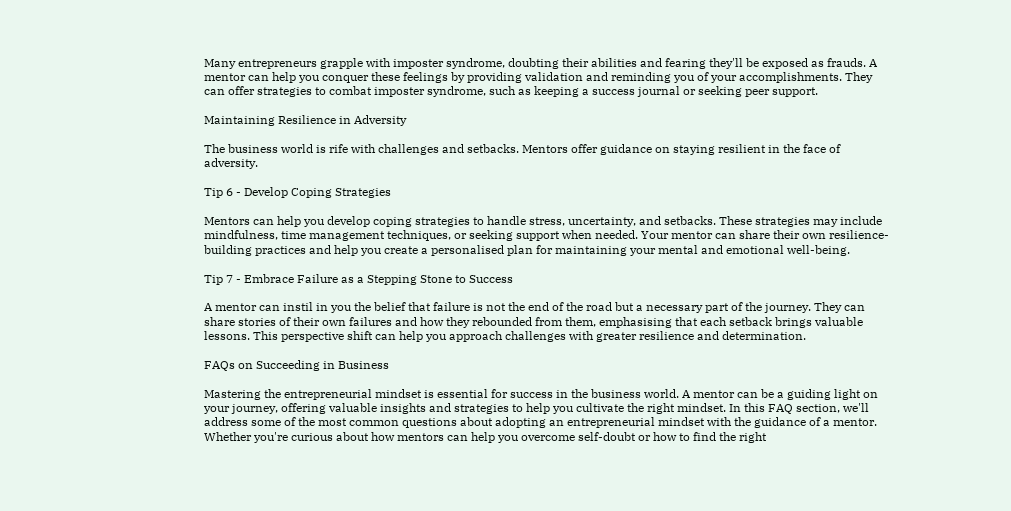Many entrepreneurs grapple with imposter syndrome, doubting their abilities and fearing they'll be exposed as frauds. A mentor can help you conquer these feelings by providing validation and reminding you of your accomplishments. They can offer strategies to combat imposter syndrome, such as keeping a success journal or seeking peer support.

Maintaining Resilience in Adversity

The business world is rife with challenges and setbacks. Mentors offer guidance on staying resilient in the face of adversity.

Tip 6 - Develop Coping Strategies

Mentors can help you develop coping strategies to handle stress, uncertainty, and setbacks. These strategies may include mindfulness, time management techniques, or seeking support when needed. Your mentor can share their own resilience-building practices and help you create a personalised plan for maintaining your mental and emotional well-being.

Tip 7 - Embrace Failure as a Stepping Stone to Success

A mentor can instil in you the belief that failure is not the end of the road but a necessary part of the journey. They can share stories of their own failures and how they rebounded from them, emphasising that each setback brings valuable lessons. This perspective shift can help you approach challenges with greater resilience and determination.

FAQs on Succeeding in Business

Mastering the entrepreneurial mindset is essential for success in the business world. A mentor can be a guiding light on your journey, offering valuable insights and strategies to help you cultivate the right mindset. In this FAQ section, we'll address some of the most common questions about adopting an entrepreneurial mindset with the guidance of a mentor. Whether you're curious about how mentors can help you overcome self-doubt or how to find the right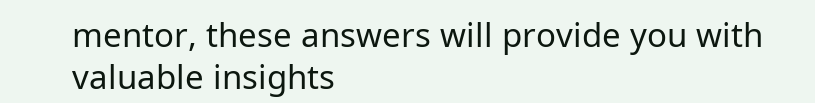mentor, these answers will provide you with valuable insights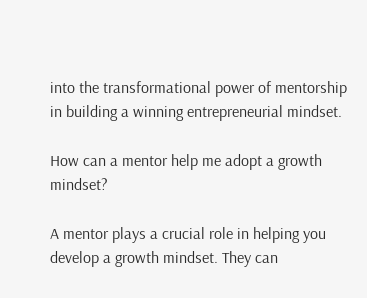into the transformational power of mentorship in building a winning entrepreneurial mindset.

How can a mentor help me adopt a growth mindset?

A mentor plays a crucial role in helping you develop a growth mindset. They can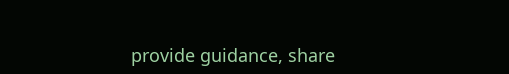provide guidance, share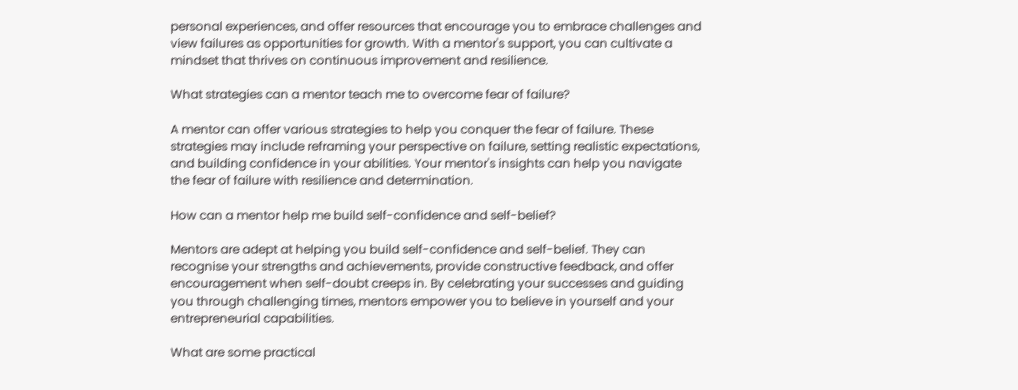personal experiences, and offer resources that encourage you to embrace challenges and view failures as opportunities for growth. With a mentor's support, you can cultivate a mindset that thrives on continuous improvement and resilience.

What strategies can a mentor teach me to overcome fear of failure?

A mentor can offer various strategies to help you conquer the fear of failure. These strategies may include reframing your perspective on failure, setting realistic expectations, and building confidence in your abilities. Your mentor's insights can help you navigate the fear of failure with resilience and determination.

How can a mentor help me build self-confidence and self-belief?

Mentors are adept at helping you build self-confidence and self-belief. They can recognise your strengths and achievements, provide constructive feedback, and offer encouragement when self-doubt creeps in. By celebrating your successes and guiding you through challenging times, mentors empower you to believe in yourself and your entrepreneurial capabilities.

What are some practical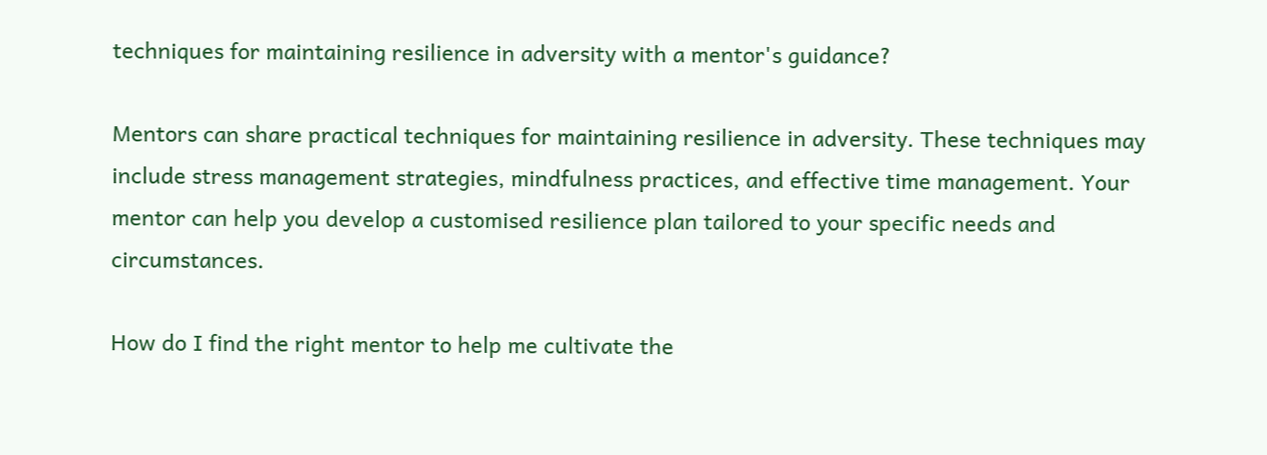techniques for maintaining resilience in adversity with a mentor's guidance?

Mentors can share practical techniques for maintaining resilience in adversity. These techniques may include stress management strategies, mindfulness practices, and effective time management. Your mentor can help you develop a customised resilience plan tailored to your specific needs and circumstances.

How do I find the right mentor to help me cultivate the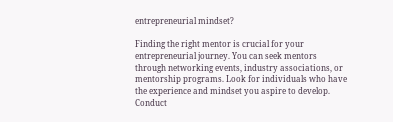entrepreneurial mindset?

Finding the right mentor is crucial for your entrepreneurial journey. You can seek mentors through networking events, industry associations, or mentorship programs. Look for individuals who have the experience and mindset you aspire to develop. Conduct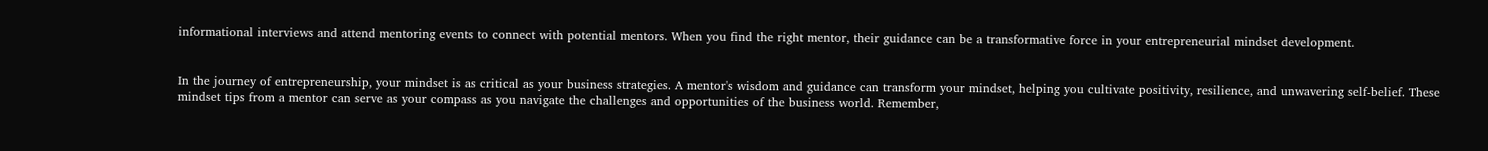informational interviews and attend mentoring events to connect with potential mentors. When you find the right mentor, their guidance can be a transformative force in your entrepreneurial mindset development.


In the journey of entrepreneurship, your mindset is as critical as your business strategies. A mentor's wisdom and guidance can transform your mindset, helping you cultivate positivity, resilience, and unwavering self-belief. These mindset tips from a mentor can serve as your compass as you navigate the challenges and opportunities of the business world. Remember,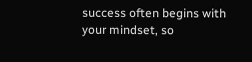success often begins with your mindset, so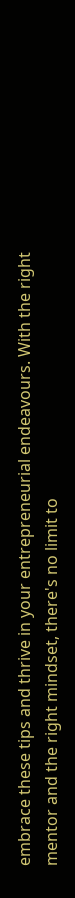embrace these tips and thrive in your entrepreneurial endeavours. With the right mentor and the right mindset, there's no limit to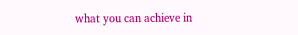what you can achieve in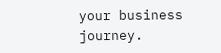your business journey.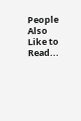People Also Like to Read...